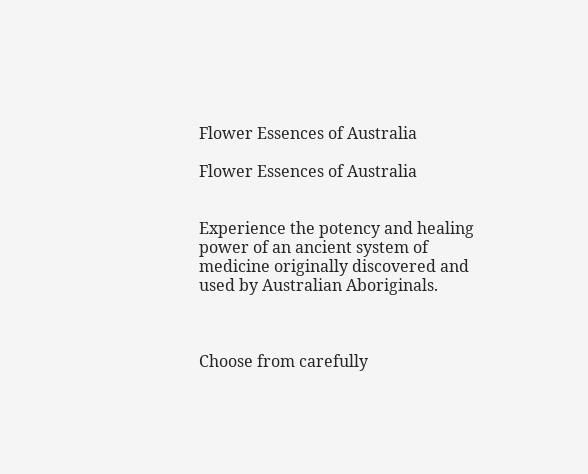Flower Essences of Australia

Flower Essences of Australia


Experience the potency and healing power of an ancient system of medicine originally discovered and used by Australian Aboriginals.



Choose from carefully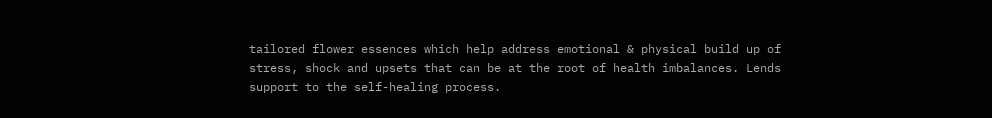tailored flower essences which help address emotional & physical build up of stress, shock and upsets that can be at the root of health imbalances. Lends support to the self-healing process.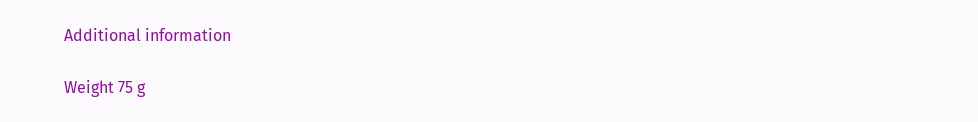Additional information

Weight 75 g